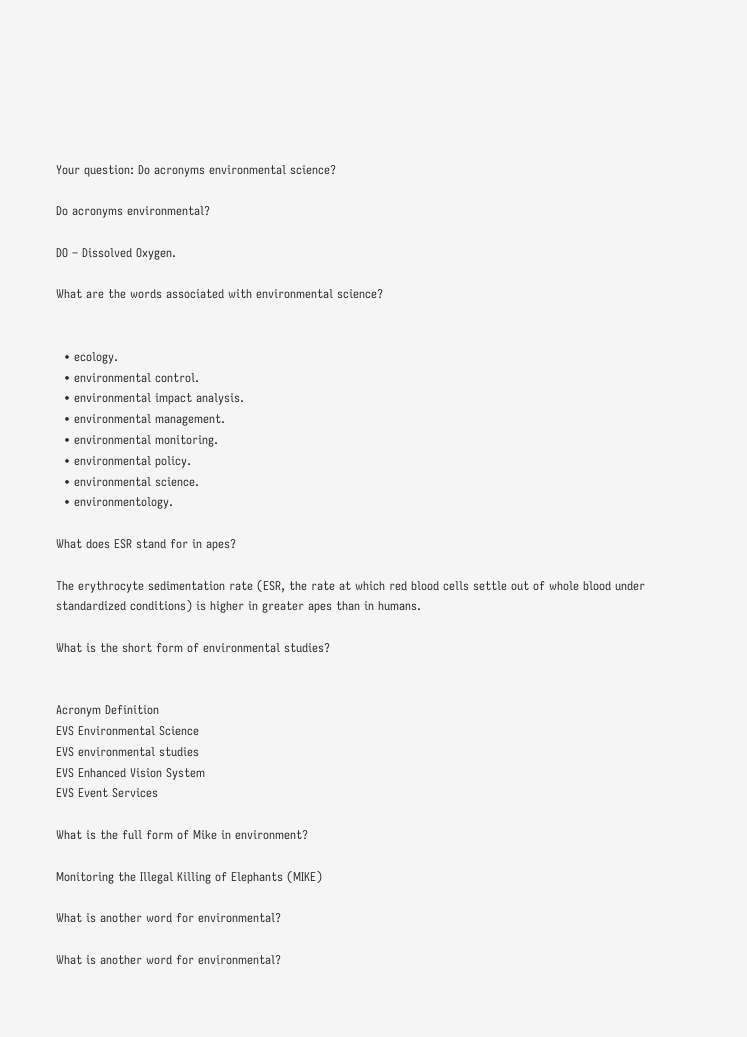Your question: Do acronyms environmental science?

Do acronyms environmental?

DO – Dissolved Oxygen.

What are the words associated with environmental science?


  • ecology.
  • environmental control.
  • environmental impact analysis.
  • environmental management.
  • environmental monitoring.
  • environmental policy.
  • environmental science.
  • environmentology.

What does ESR stand for in apes?

The erythrocyte sedimentation rate (ESR, the rate at which red blood cells settle out of whole blood under standardized conditions) is higher in greater apes than in humans.

What is the short form of environmental studies?


Acronym Definition
EVS Environmental Science
EVS environmental studies
EVS Enhanced Vision System
EVS Event Services

What is the full form of Mike in environment?

Monitoring the Illegal Killing of Elephants (MIKE)

What is another word for environmental?

What is another word for environmental?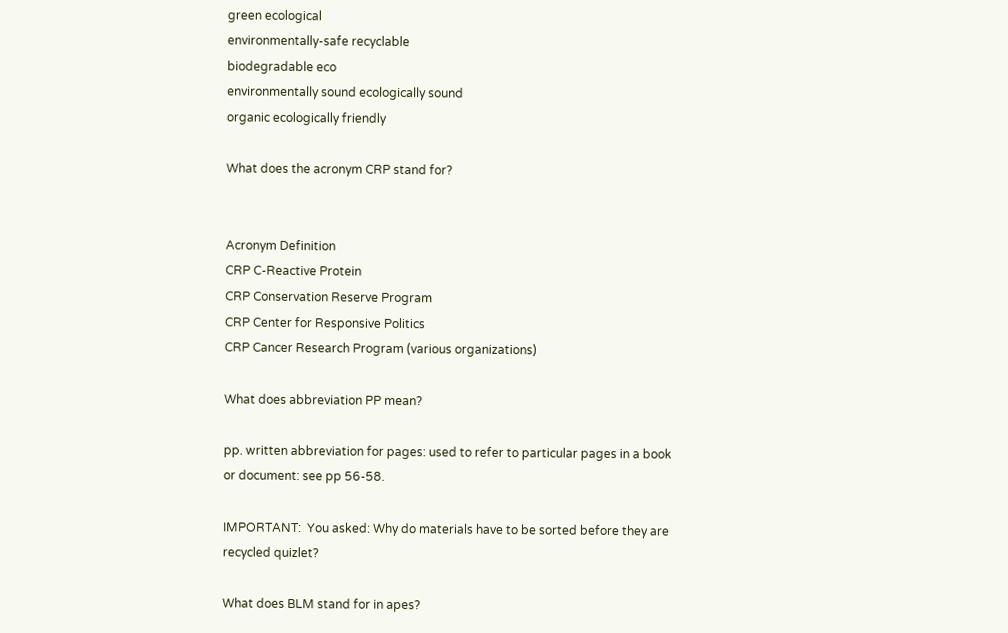green ecological
environmentally-safe recyclable
biodegradable eco
environmentally sound ecologically sound
organic ecologically friendly

What does the acronym CRP stand for?


Acronym Definition
CRP C-Reactive Protein
CRP Conservation Reserve Program
CRP Center for Responsive Politics
CRP Cancer Research Program (various organizations)

What does abbreviation PP mean?

pp. written abbreviation for pages: used to refer to particular pages in a book or document: see pp 56-58.

IMPORTANT:  You asked: Why do materials have to be sorted before they are recycled quizlet?

What does BLM stand for in apes?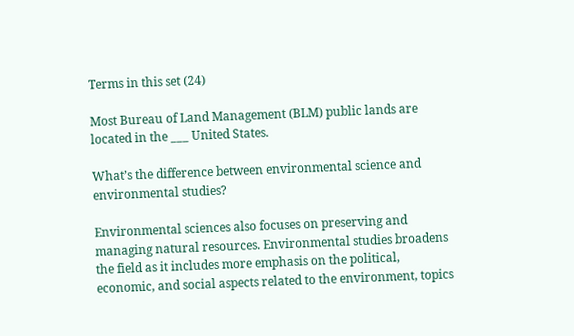Terms in this set (24)

Most Bureau of Land Management (BLM) public lands are located in the ___ United States.

What’s the difference between environmental science and environmental studies?

Environmental sciences also focuses on preserving and managing natural resources. Environmental studies broadens the field as it includes more emphasis on the political, economic, and social aspects related to the environment, topics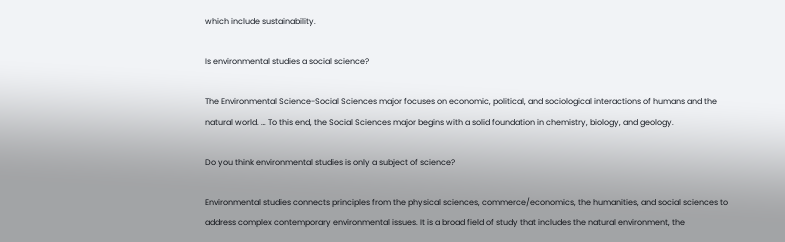which include sustainability.

Is environmental studies a social science?

The Environmental Science-Social Sciences major focuses on economic, political, and sociological interactions of humans and the natural world. … To this end, the Social Sciences major begins with a solid foundation in chemistry, biology, and geology.

Do you think environmental studies is only a subject of science?

Environmental studies connects principles from the physical sciences, commerce/economics, the humanities, and social sciences to address complex contemporary environmental issues. It is a broad field of study that includes the natural environment, the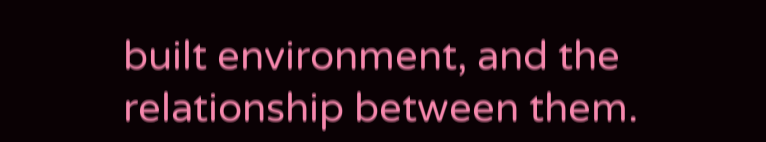built environment, and the relationship between them.